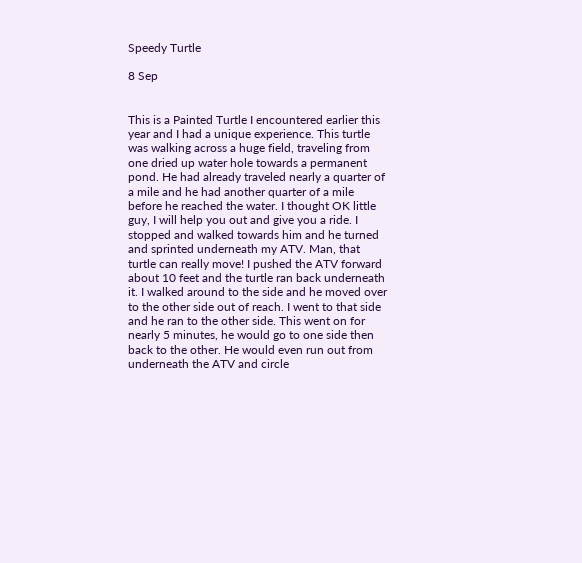Speedy Turtle

8 Sep


This is a Painted Turtle I encountered earlier this year and I had a unique experience. This turtle was walking across a huge field, traveling from one dried up water hole towards a permanent pond. He had already traveled nearly a quarter of a mile and he had another quarter of a mile before he reached the water. I thought OK little guy, I will help you out and give you a ride. I stopped and walked towards him and he turned and sprinted underneath my ATV. Man, that turtle can really move! I pushed the ATV forward about 10 feet and the turtle ran back underneath it. I walked around to the side and he moved over to the other side out of reach. I went to that side and he ran to the other side. This went on for nearly 5 minutes, he would go to one side then back to the other. He would even run out from underneath the ATV and circle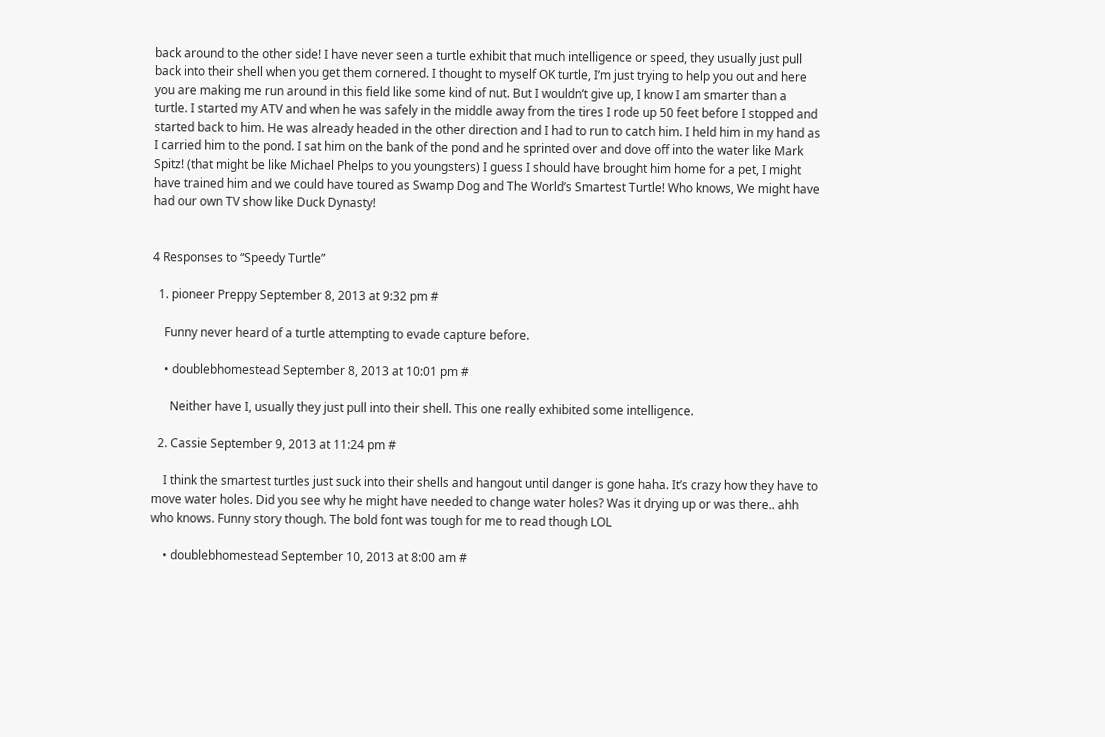back around to the other side! I have never seen a turtle exhibit that much intelligence or speed, they usually just pull back into their shell when you get them cornered. I thought to myself OK turtle, I’m just trying to help you out and here you are making me run around in this field like some kind of nut. But I wouldn’t give up, I know I am smarter than a turtle. I started my ATV and when he was safely in the middle away from the tires I rode up 50 feet before I stopped and started back to him. He was already headed in the other direction and I had to run to catch him. I held him in my hand as I carried him to the pond. I sat him on the bank of the pond and he sprinted over and dove off into the water like Mark Spitz! (that might be like Michael Phelps to you youngsters) I guess I should have brought him home for a pet, I might have trained him and we could have toured as Swamp Dog and The World’s Smartest Turtle! Who knows, We might have had our own TV show like Duck Dynasty!


4 Responses to “Speedy Turtle”

  1. pioneer Preppy September 8, 2013 at 9:32 pm #

    Funny never heard of a turtle attempting to evade capture before.

    • doublebhomestead September 8, 2013 at 10:01 pm #

      Neither have I, usually they just pull into their shell. This one really exhibited some intelligence.

  2. Cassie September 9, 2013 at 11:24 pm #

    I think the smartest turtles just suck into their shells and hangout until danger is gone haha. It’s crazy how they have to move water holes. Did you see why he might have needed to change water holes? Was it drying up or was there.. ahh who knows. Funny story though. The bold font was tough for me to read though LOL

    • doublebhomestead September 10, 2013 at 8:00 am #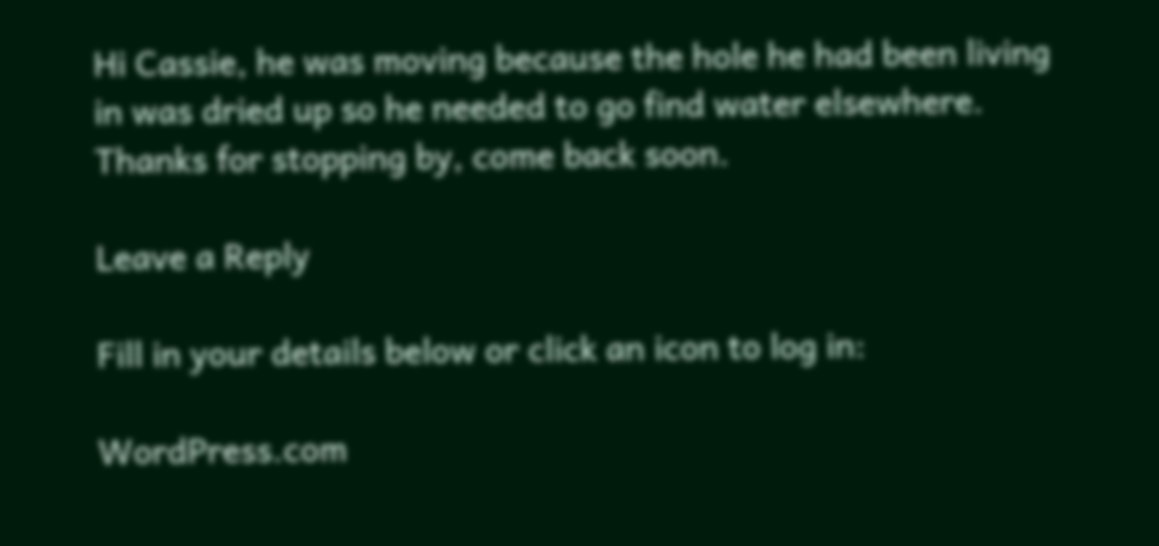Hi Cassie, he was moving because the hole he had been living in was dried up so he needed to go find water elsewhere. Thanks for stopping by, come back soon.

Leave a Reply

Fill in your details below or click an icon to log in:

WordPress.com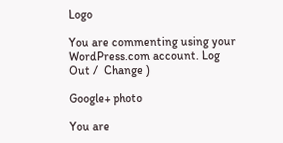Logo

You are commenting using your WordPress.com account. Log Out /  Change )

Google+ photo

You are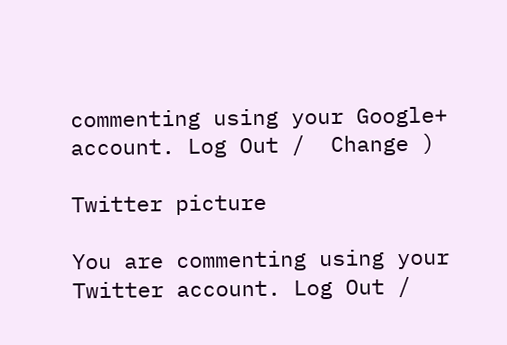commenting using your Google+ account. Log Out /  Change )

Twitter picture

You are commenting using your Twitter account. Log Out /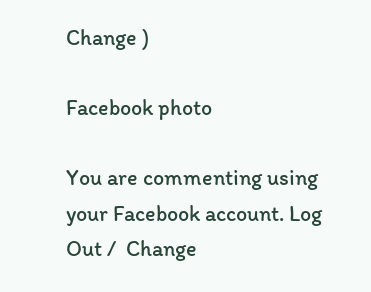Change )

Facebook photo

You are commenting using your Facebook account. Log Out /  Change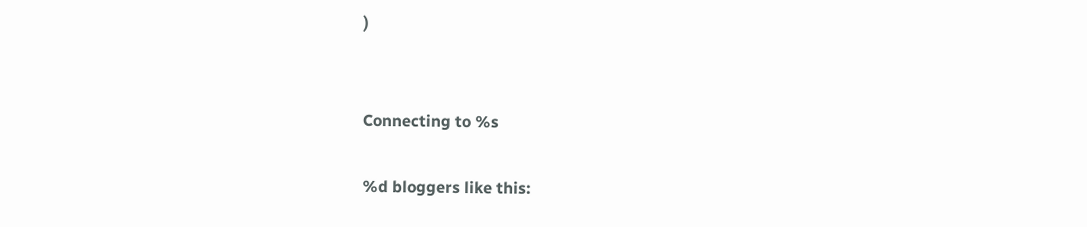)


Connecting to %s

%d bloggers like this: